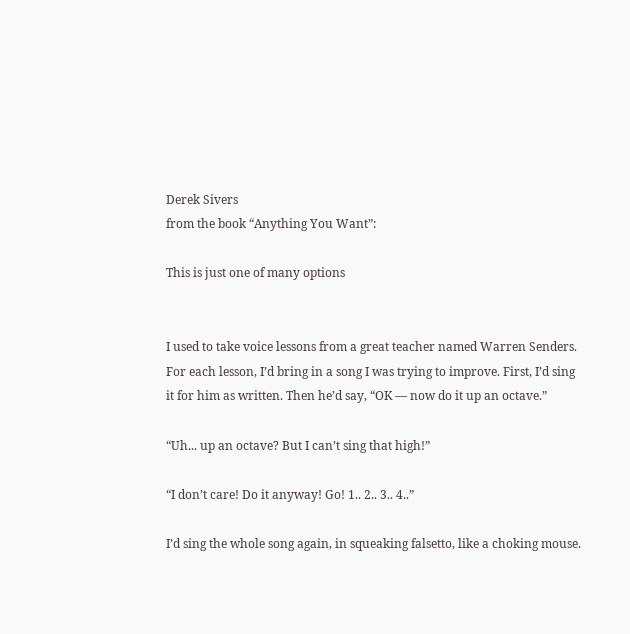Derek Sivers
from the book “Anything You Want”:

This is just one of many options


I used to take voice lessons from a great teacher named Warren Senders. For each lesson, I’d bring in a song I was trying to improve. First, I’d sing it for him as written. Then he’d say, “OK — now do it up an octave.”

“Uh... up an octave? But I can’t sing that high!”

“I don’t care! Do it anyway! Go! 1.. 2.. 3.. 4..”

I’d sing the whole song again, in squeaking falsetto, like a choking mouse.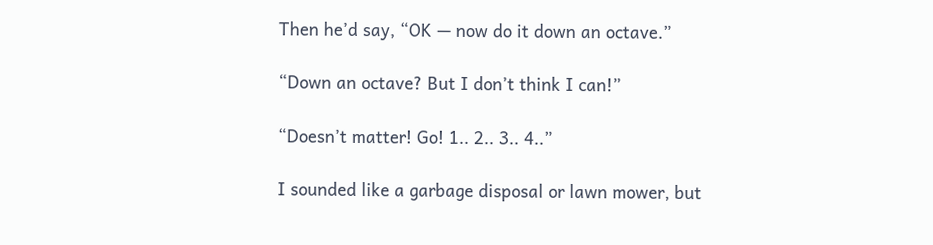Then he’d say, “OK — now do it down an octave.”

“Down an octave? But I don’t think I can!”

“Doesn’t matter! Go! 1.. 2.. 3.. 4..”

I sounded like a garbage disposal or lawn mower, but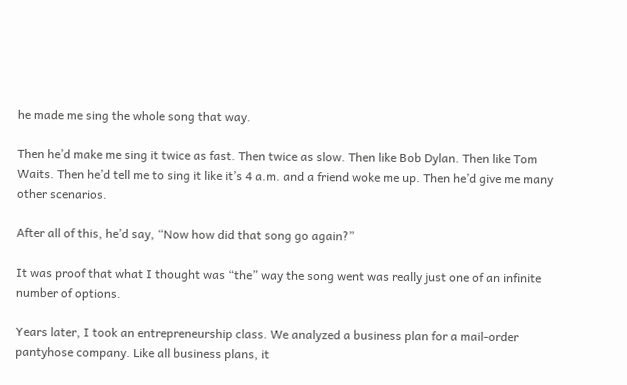he made me sing the whole song that way.

Then he’d make me sing it twice as fast. Then twice as slow. Then like Bob Dylan. Then like Tom Waits. Then he’d tell me to sing it like it’s 4 a.m. and a friend woke me up. Then he’d give me many other scenarios.

After all of this, he’d say, “Now how did that song go again?”

It was proof that what I thought was “the” way the song went was really just one of an infinite number of options.

Years later, I took an entrepreneurship class. We analyzed a business plan for a mail-order pantyhose company. Like all business plans, it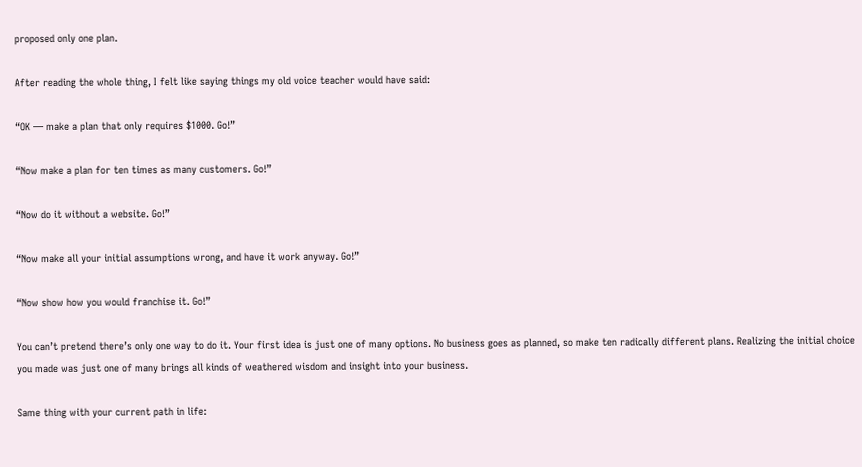proposed only one plan.

After reading the whole thing, I felt like saying things my old voice teacher would have said:

“OK — make a plan that only requires $1000. Go!”

“Now make a plan for ten times as many customers. Go!”

“Now do it without a website. Go!”

“Now make all your initial assumptions wrong, and have it work anyway. Go!”

“Now show how you would franchise it. Go!”

You can’t pretend there’s only one way to do it. Your first idea is just one of many options. No business goes as planned, so make ten radically different plans. Realizing the initial choice you made was just one of many brings all kinds of weathered wisdom and insight into your business.

Same thing with your current path in life: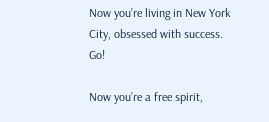Now you’re living in New York City, obsessed with success. Go!

Now you’re a free spirit,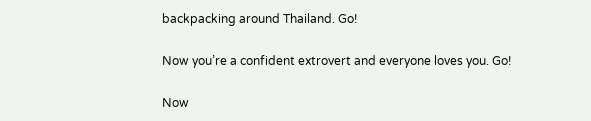backpacking around Thailand. Go!

Now you’re a confident extrovert and everyone loves you. Go!

Now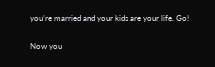you’re married and your kids are your life. Go!

Now you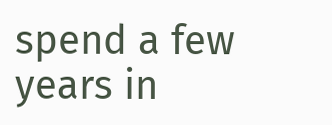spend a few years in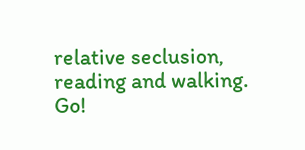relative seclusion, reading and walking. Go!